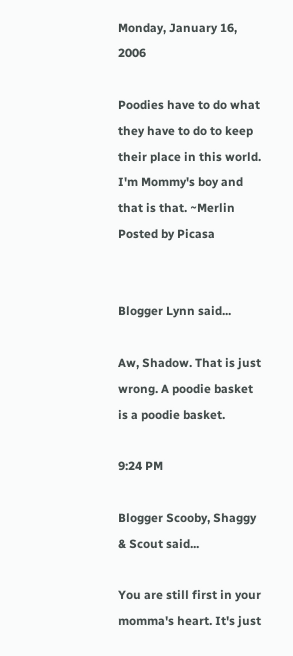Monday, January 16, 2006

Poodies have to do what they have to do to keep their place in this world. I'm Mommy's boy and that is that. ~Merlin Posted by Picasa


Blogger Lynn said...

Aw, Shadow. That is just wrong. A poodie basket is a poodie basket.

9:24 PM

Blogger Scooby, Shaggy & Scout said...

You are still first in your momma's heart. It's just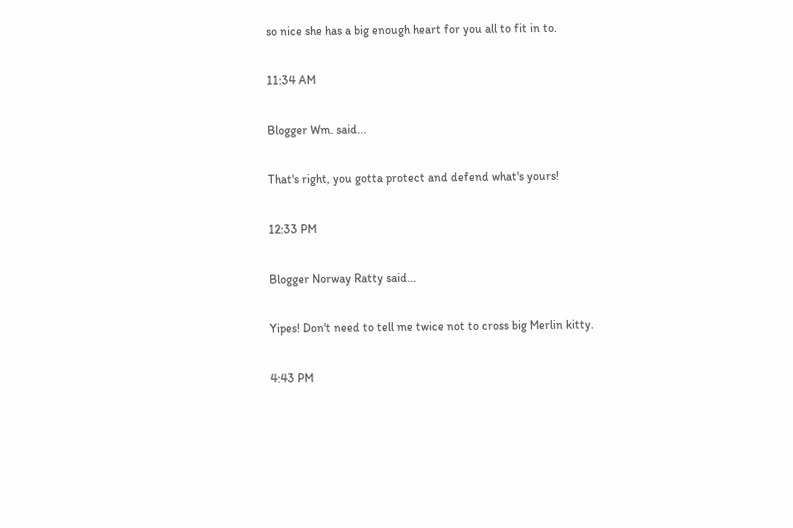so nice she has a big enough heart for you all to fit in to.

11:34 AM

Blogger Wm. said...

That's right, you gotta protect and defend what's yours!

12:33 PM

Blogger Norway Ratty said...

Yipes! Don't need to tell me twice not to cross big Merlin kitty.

4:43 PM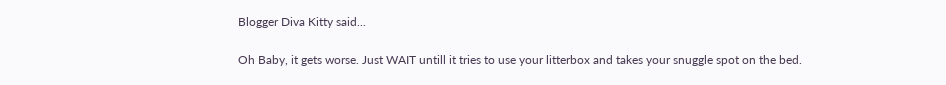Blogger Diva Kitty said...

Oh Baby, it gets worse. Just WAIT untill it tries to use your litterbox and takes your snuggle spot on the bed.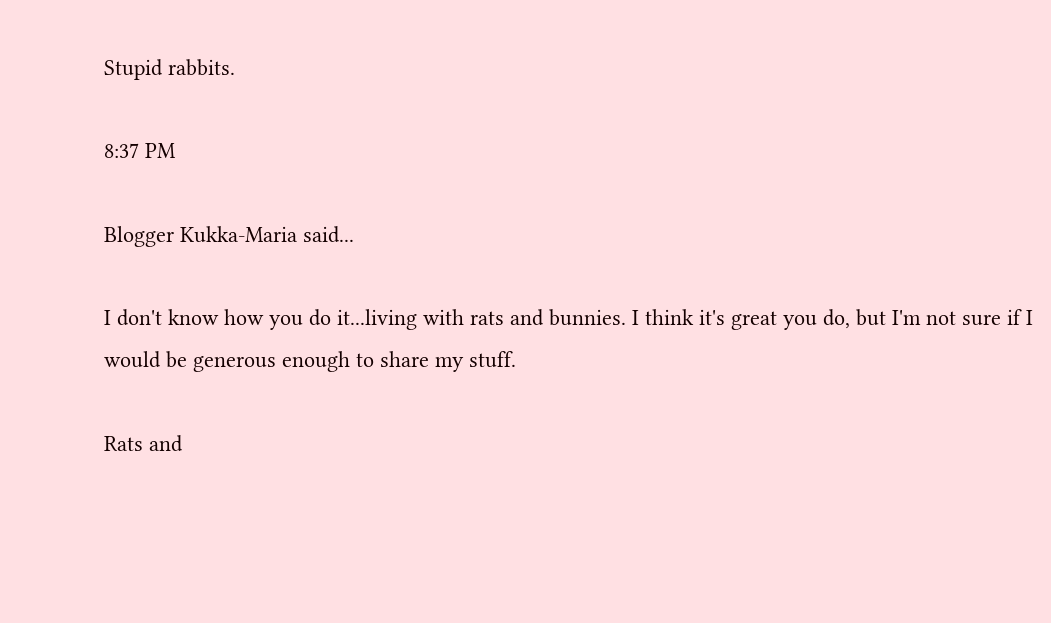Stupid rabbits.

8:37 PM

Blogger Kukka-Maria said...

I don't know how you do it...living with rats and bunnies. I think it's great you do, but I'm not sure if I would be generous enough to share my stuff.

Rats and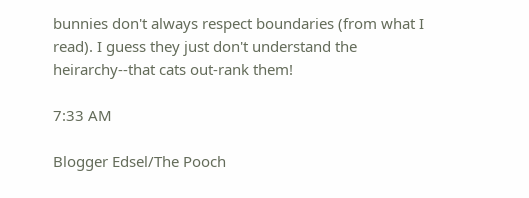bunnies don't always respect boundaries (from what I read). I guess they just don't understand the heirarchy--that cats out-rank them!

7:33 AM

Blogger Edsel/The Pooch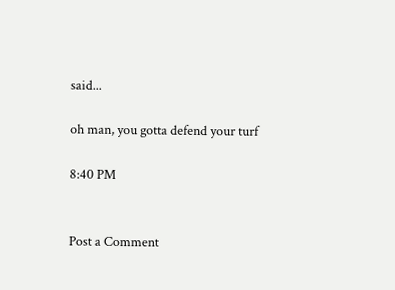said...

oh man, you gotta defend your turf

8:40 PM


Post a Comment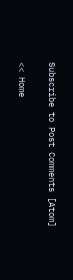Subscribe to Post Comments [Atom]

<< Home